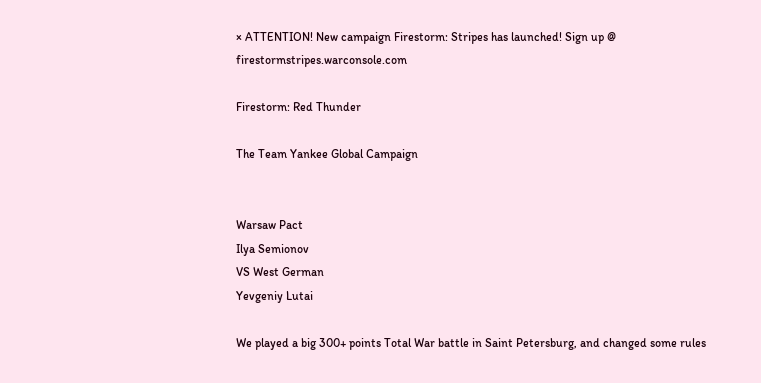× ATTENTION! New campaign Firestorm: Stripes has launched! Sign up @ firestormstripes.warconsole.com

Firestorm: Red Thunder

The Team Yankee Global Campaign


Warsaw Pact
Ilya Semionov
VS West German
Yevgeniy Lutai

We played a big 300+ points Total War battle in Saint Petersburg, and changed some rules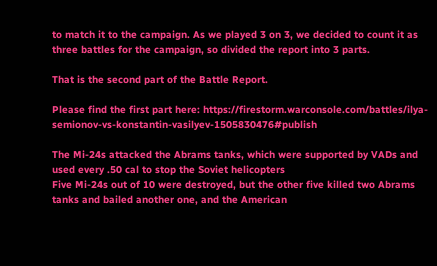to match it to the campaign. As we played 3 on 3, we decided to count it as three battles for the campaign, so divided the report into 3 parts.

That is the second part of the Battle Report.

Please find the first part here: https://firestorm.warconsole.com/battles/ilya-semionov-vs-konstantin-vasilyev-1505830476#publish

The Mi-24s attacked the Abrams tanks, which were supported by VADs and used every .50 cal to stop the Soviet helicopters
Five Mi-24s out of 10 were destroyed, but the other five killed two Abrams tanks and bailed another one, and the American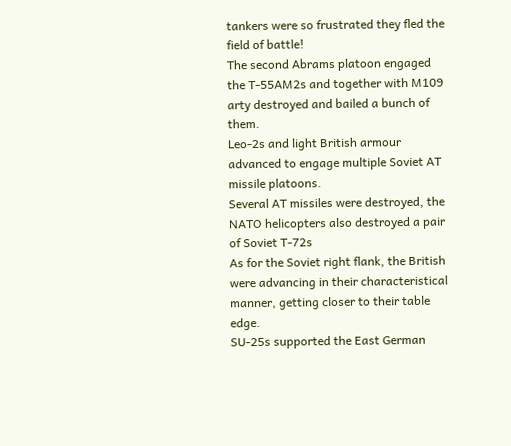tankers were so frustrated they fled the field of battle!
The second Abrams platoon engaged the T-55AM2s and together with M109 arty destroyed and bailed a bunch of them.
Leo-2s and light British armour advanced to engage multiple Soviet AT missile platoons.
Several AT missiles were destroyed, the NATO helicopters also destroyed a pair of Soviet T-72s
As for the Soviet right flank, the British were advancing in their characteristical manner, getting closer to their table edge.
SU-25s supported the East German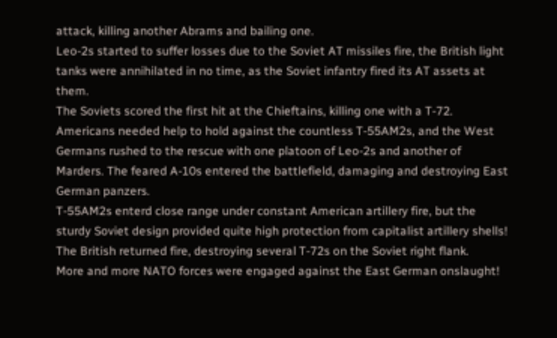attack, killing another Abrams and bailing one.
Leo-2s started to suffer losses due to the Soviet AT missiles fire, the British light tanks were annihilated in no time, as the Soviet infantry fired its AT assets at them.
The Soviets scored the first hit at the Chieftains, killing one with a T-72.
Americans needed help to hold against the countless T-55AM2s, and the West Germans rushed to the rescue with one platoon of Leo-2s and another of Marders. The feared A-10s entered the battlefield, damaging and destroying East German panzers.
T-55AM2s enterd close range under constant American artillery fire, but the sturdy Soviet design provided quite high protection from capitalist artillery shells!
The British returned fire, destroying several T-72s on the Soviet right flank.
More and more NATO forces were engaged against the East German onslaught!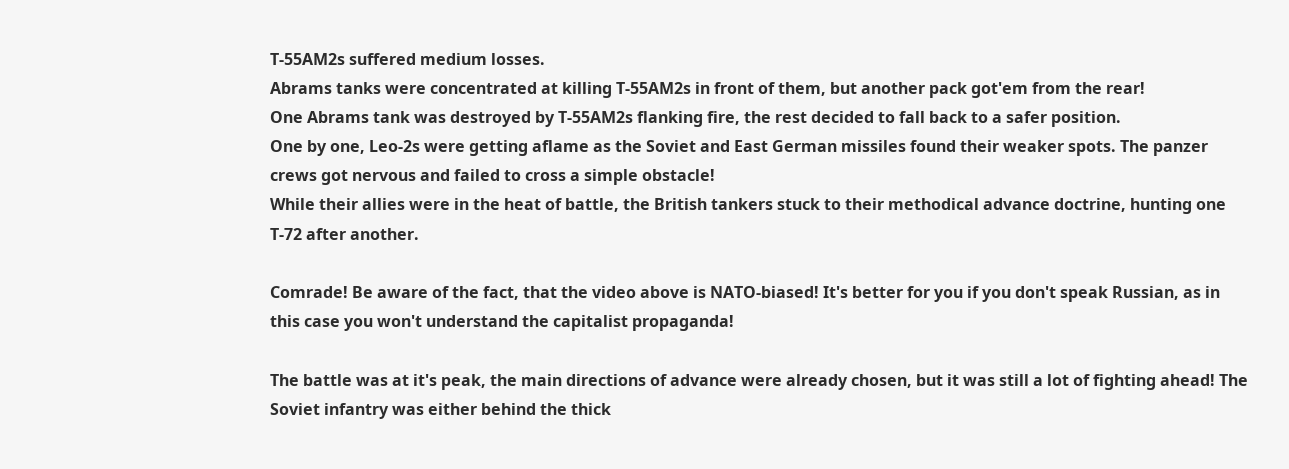T-55AM2s suffered medium losses.
Abrams tanks were concentrated at killing T-55AM2s in front of them, but another pack got'em from the rear!
One Abrams tank was destroyed by T-55AM2s flanking fire, the rest decided to fall back to a safer position.
One by one, Leo-2s were getting aflame as the Soviet and East German missiles found their weaker spots. The panzer crews got nervous and failed to cross a simple obstacle!
While their allies were in the heat of battle, the British tankers stuck to their methodical advance doctrine, hunting one T-72 after another.

Comrade! Be aware of the fact, that the video above is NATO-biased! It's better for you if you don't speak Russian, as in this case you won't understand the capitalist propaganda!

The battle was at it's peak, the main directions of advance were already chosen, but it was still a lot of fighting ahead! The Soviet infantry was either behind the thick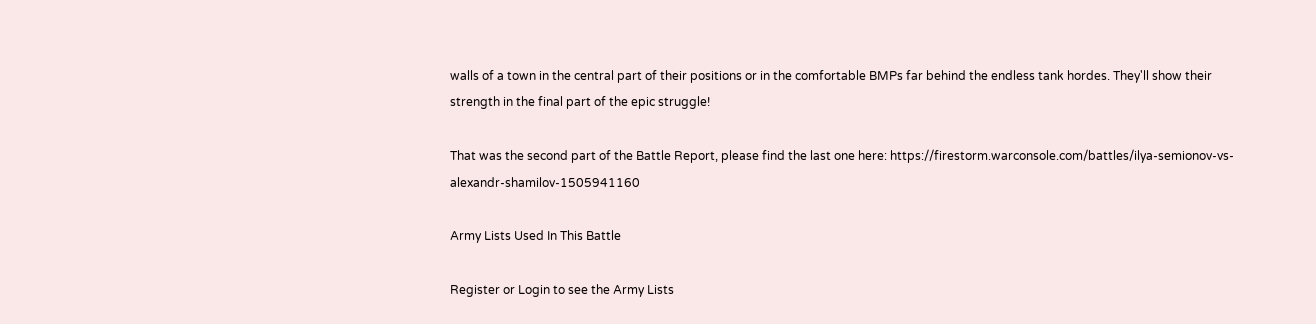walls of a town in the central part of their positions or in the comfortable BMPs far behind the endless tank hordes. They'll show their strength in the final part of the epic struggle!

That was the second part of the Battle Report, please find the last one here: https://firestorm.warconsole.com/battles/ilya-semionov-vs-alexandr-shamilov-1505941160

Army Lists Used In This Battle

Register or Login to see the Army Lists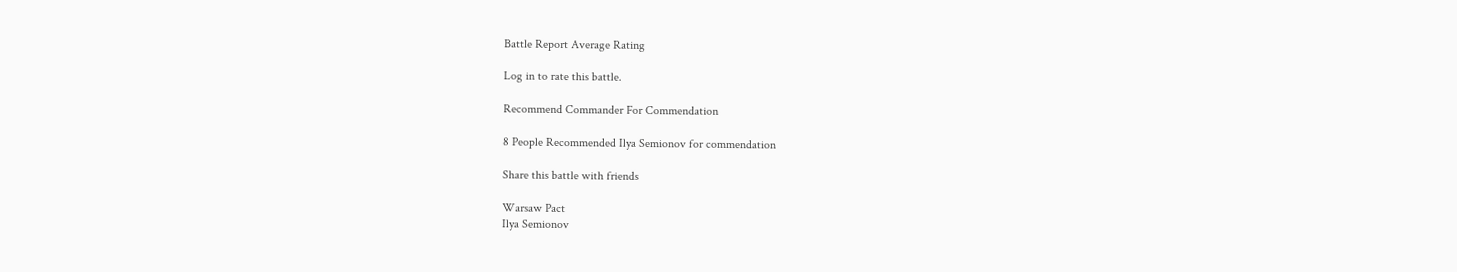Battle Report Average Rating

Log in to rate this battle.

Recommend Commander For Commendation

8 People Recommended Ilya Semionov for commendation

Share this battle with friends

Warsaw Pact
Ilya Semionov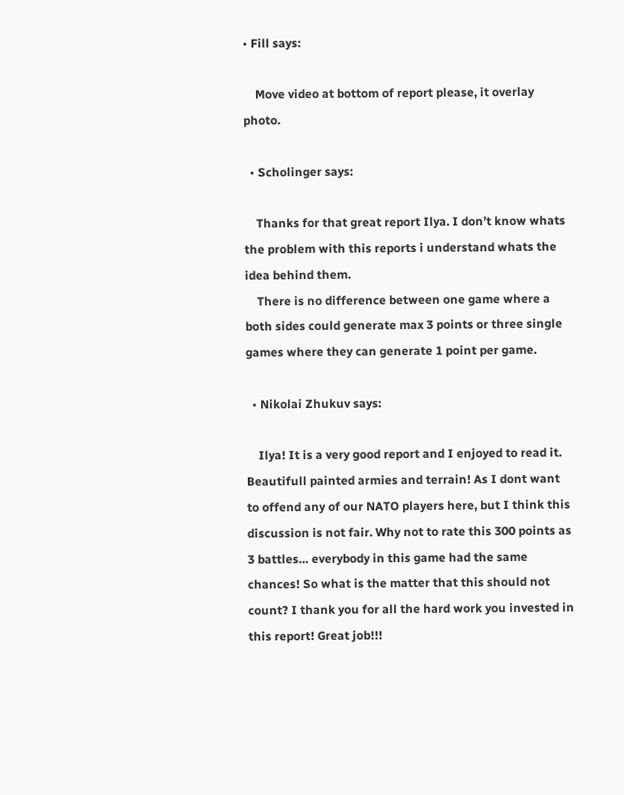• Fill says:

    Move video at bottom of report please, it overlay photo.

  • Scholinger says:

    Thanks for that great report Ilya. I don’t know whats the problem with this reports i understand whats the idea behind them.
    There is no difference between one game where a both sides could generate max 3 points or three single games where they can generate 1 point per game.

  • Nikolai Zhukuv says:

    Ilya! It is a very good report and I enjoyed to read it. Beautifull painted armies and terrain! As I dont want to offend any of our NATO players here, but I think this discussion is not fair. Why not to rate this 300 points as 3 battles… everybody in this game had the same chances! So what is the matter that this should not count? I thank you for all the hard work you invested in this report! Great job!!!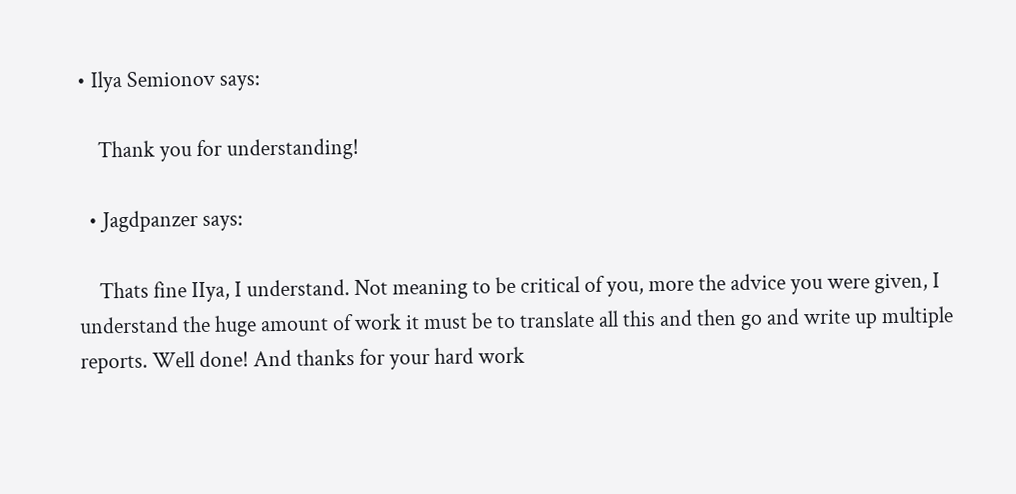• Ilya Semionov says:

    Thank you for understanding!

  • Jagdpanzer says:

    Thats fine IIya, I understand. Not meaning to be critical of you, more the advice you were given, I understand the huge amount of work it must be to translate all this and then go and write up multiple reports. Well done! And thanks for your hard work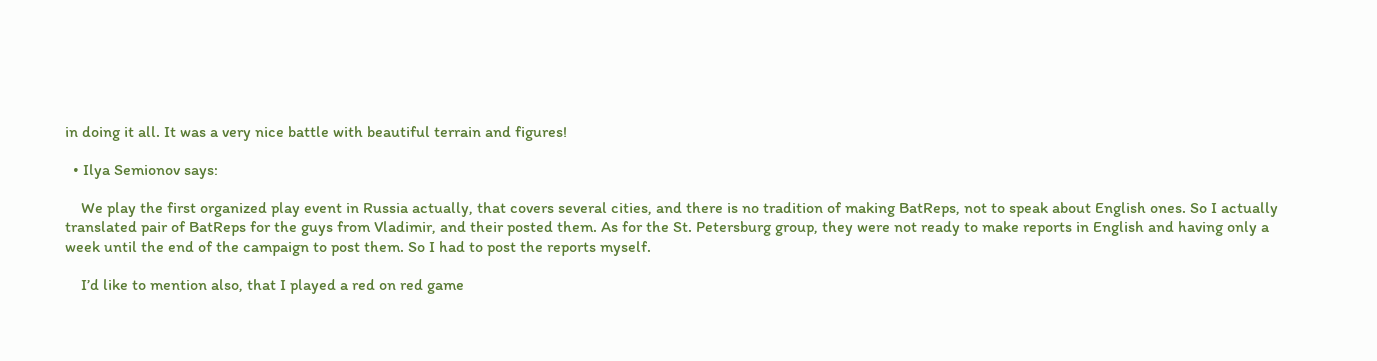in doing it all. It was a very nice battle with beautiful terrain and figures!

  • Ilya Semionov says:

    We play the first organized play event in Russia actually, that covers several cities, and there is no tradition of making BatReps, not to speak about English ones. So I actually translated pair of BatReps for the guys from Vladimir, and their posted them. As for the St. Petersburg group, they were not ready to make reports in English and having only a week until the end of the campaign to post them. So I had to post the reports myself.

    I’d like to mention also, that I played a red on red game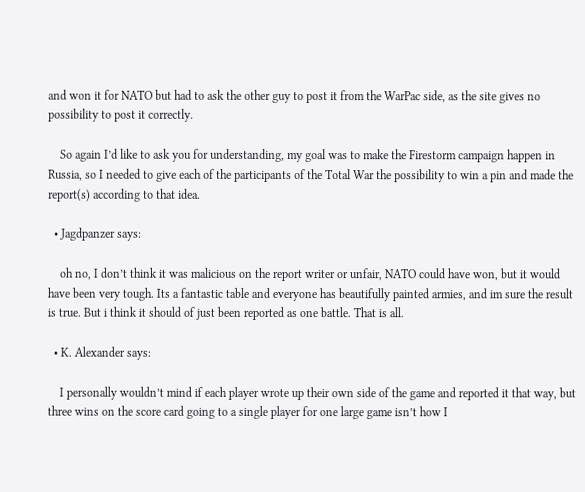and won it for NATO but had to ask the other guy to post it from the WarPac side, as the site gives no possibility to post it correctly.

    So again I’d like to ask you for understanding, my goal was to make the Firestorm campaign happen in Russia, so I needed to give each of the participants of the Total War the possibility to win a pin and made the report(s) according to that idea.

  • Jagdpanzer says:

    oh no, I don’t think it was malicious on the report writer or unfair, NATO could have won, but it would have been very tough. Its a fantastic table and everyone has beautifully painted armies, and im sure the result is true. But i think it should of just been reported as one battle. That is all.

  • K. Alexander says:

    I personally wouldn’t mind if each player wrote up their own side of the game and reported it that way, but three wins on the score card going to a single player for one large game isn’t how I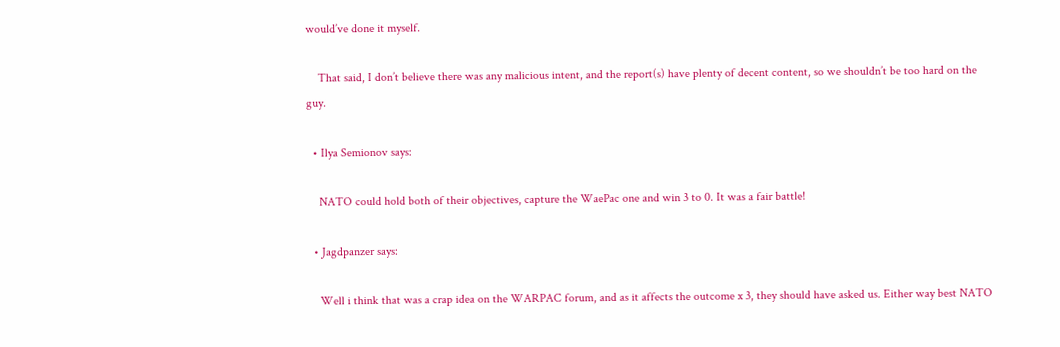would’ve done it myself.

    That said, I don’t believe there was any malicious intent, and the report(s) have plenty of decent content, so we shouldn’t be too hard on the guy.

  • Ilya Semionov says:

    NATO could hold both of their objectives, capture the WaePac one and win 3 to 0. It was a fair battle!

  • Jagdpanzer says:

    Well i think that was a crap idea on the WARPAC forum, and as it affects the outcome x 3, they should have asked us. Either way best NATO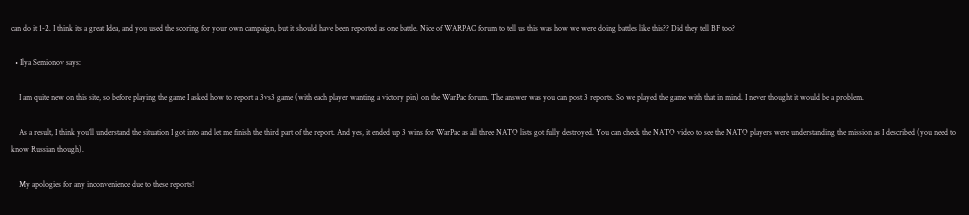can do it 1-2. I think its a great Idea, and you used the scoring for your own campaign, but it should have been reported as one battle. Nice of WARPAC forum to tell us this was how we were doing battles like this?? Did they tell BF too?

  • Ilya Semionov says:

    I am quite new on this site, so before playing the game I asked how to report a 3vs3 game (with each player wanting a victory pin) on the WarPac forum. The answer was you can post 3 reports. So we played the game with that in mind. I never thought it would be a problem.

    As a result, I think you’ll understand the situation I got into and let me finish the third part of the report. And yes, it ended up 3 wins for WarPac as all three NATO lists got fully destroyed. You can check the NATO video to see the NATO players were understanding the mission as I described (you need to know Russian though).

    My apologies for any inconvenience due to these reports!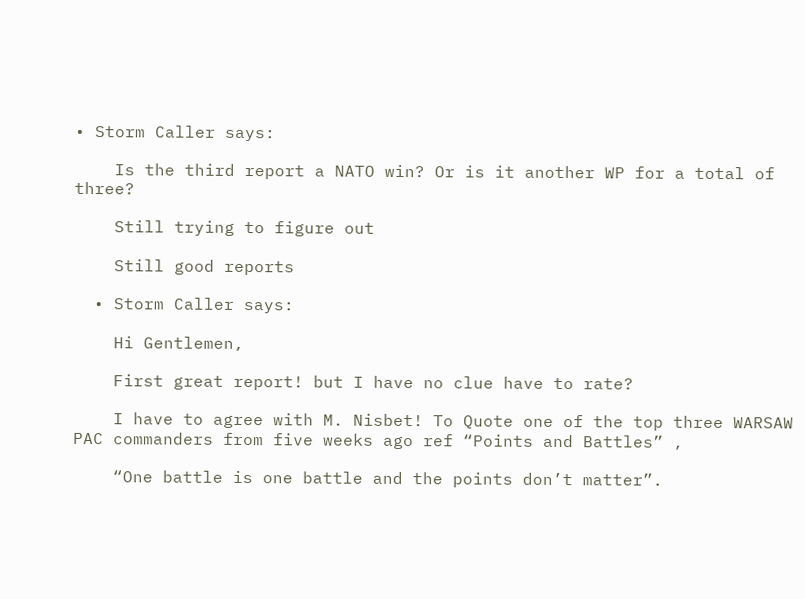• Storm Caller says:

    Is the third report a NATO win? Or is it another WP for a total of three?

    Still trying to figure out

    Still good reports

  • Storm Caller says:

    Hi Gentlemen,

    First great report! but I have no clue have to rate?

    I have to agree with M. Nisbet! To Quote one of the top three WARSAW PAC commanders from five weeks ago ref “Points and Battles” ,

    “One battle is one battle and the points don’t matter”.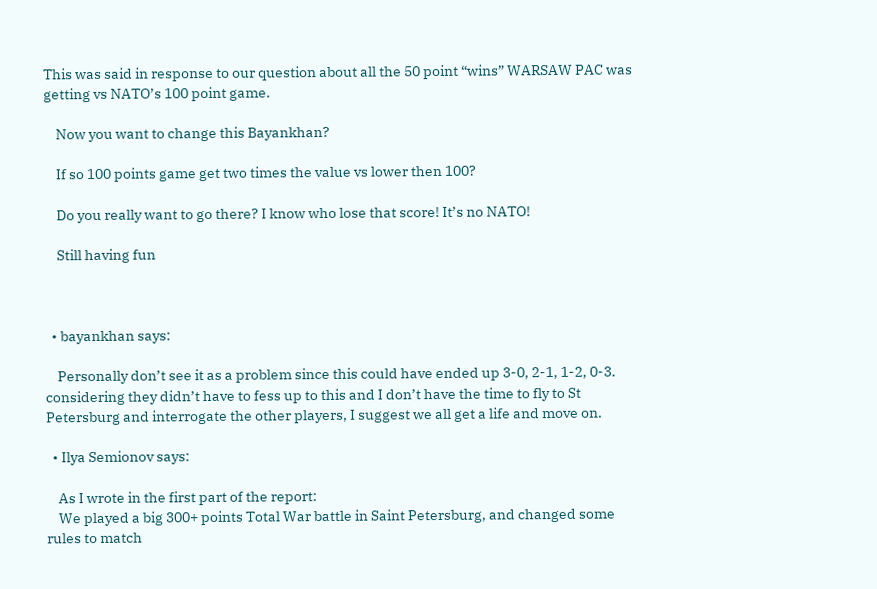This was said in response to our question about all the 50 point “wins” WARSAW PAC was getting vs NATO’s 100 point game.

    Now you want to change this Bayankhan?

    If so 100 points game get two times the value vs lower then 100?

    Do you really want to go there? I know who lose that score! It’s no NATO!

    Still having fun



  • bayankhan says:

    Personally don’t see it as a problem since this could have ended up 3-0, 2-1, 1-2, 0-3. considering they didn’t have to fess up to this and I don’t have the time to fly to St Petersburg and interrogate the other players, I suggest we all get a life and move on.

  • Ilya Semionov says:

    As I wrote in the first part of the report:
    We played a big 300+ points Total War battle in Saint Petersburg, and changed some rules to match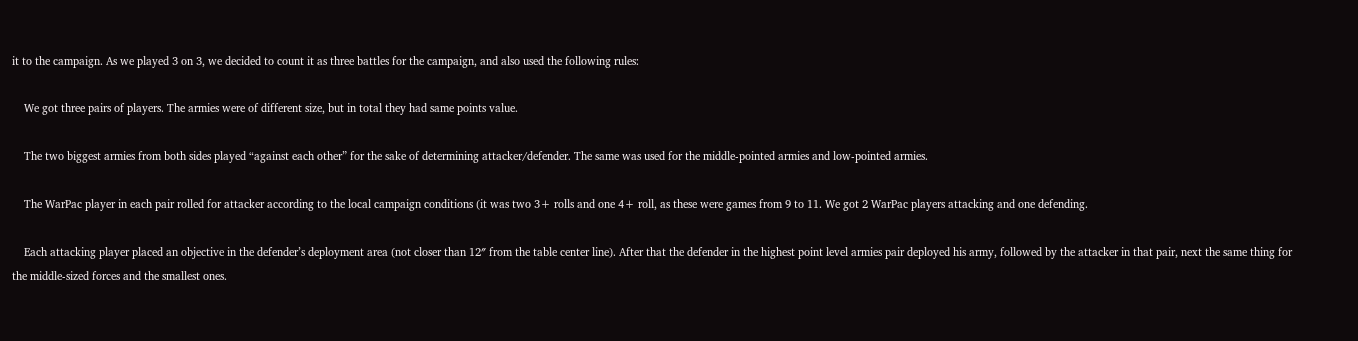it to the campaign. As we played 3 on 3, we decided to count it as three battles for the campaign, and also used the following rules:

    We got three pairs of players. The armies were of different size, but in total they had same points value.

    The two biggest armies from both sides played “against each other” for the sake of determining attacker/defender. The same was used for the middle-pointed armies and low-pointed armies.

    The WarPac player in each pair rolled for attacker according to the local campaign conditions (it was two 3+ rolls and one 4+ roll, as these were games from 9 to 11. We got 2 WarPac players attacking and one defending.

    Each attacking player placed an objective in the defender’s deployment area (not closer than 12″ from the table center line). After that the defender in the highest point level armies pair deployed his army, followed by the attacker in that pair, next the same thing for the middle-sized forces and the smallest ones.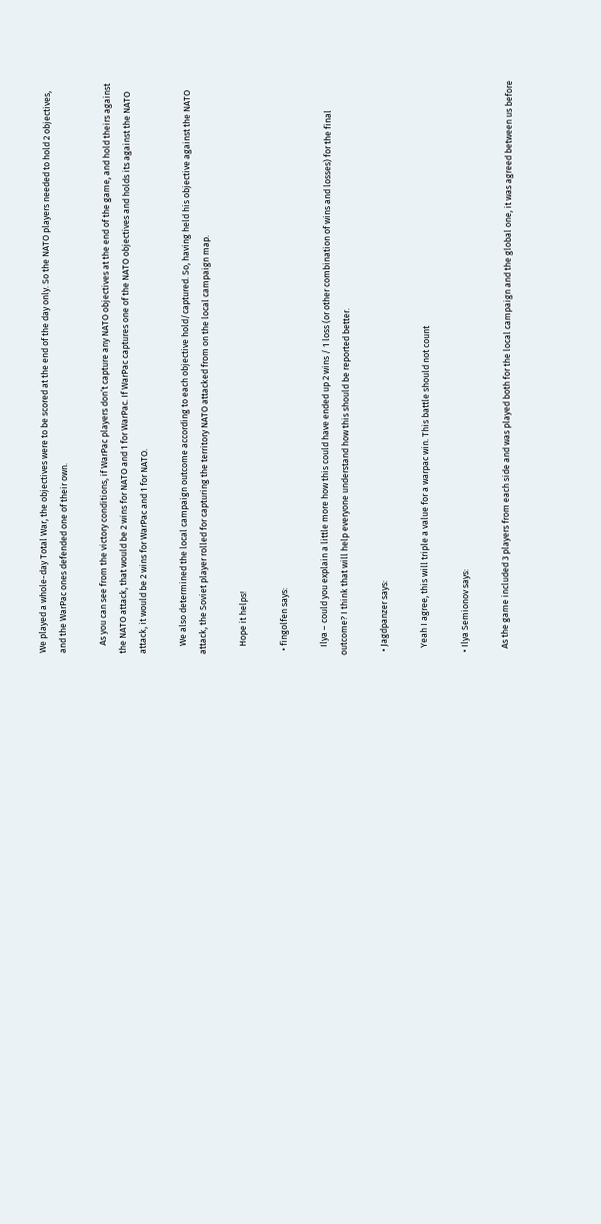We played a whole-day Total War, the objectives were to be scored at the end of the day only. So the NATO players needed to hold 2 objectives, and the WarPac ones defended one of their own.

    As you can see from the victory conditions, if WarPac players don’t capture any NATO objectives at the end of the game, and hold theirs against the NATO attack, that would be 2 wins for NATO and 1 for WarPac. If WarPac captures one of the NATO objectives and holds its against the NATO attack, it would be 2 wins for WarPac and 1 for NATO.

    We also determined the local campaign outcome according to each objective hold/captured. So, having held his objective against the NATO attack, the Soviet player rolled for capturing the territory NATO attacked from on the local campaign map.

    Hope it helps!

  • fingolfen says:

    Ilya – could you explain a little more how this could have ended up 2 wins / 1 loss (or other combination of wins and losses) for the final outcome? I think that will help everyone understand how this should be reported better.

  • Jagdpanzer says:

    Yeah I agree, this will triple a value for a warpac win. This battle should not count

  • Ilya Semionov says:

    As the game included 3 players from each side and was played both for the local campaign and the global one, it was agreed between us before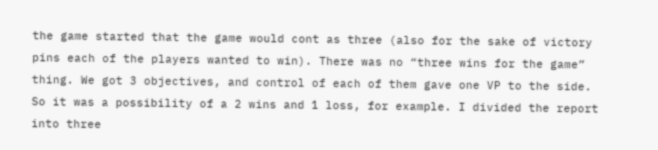the game started that the game would cont as three (also for the sake of victory pins each of the players wanted to win). There was no “three wins for the game” thing. We got 3 objectives, and control of each of them gave one VP to the side. So it was a possibility of a 2 wins and 1 loss, for example. I divided the report into three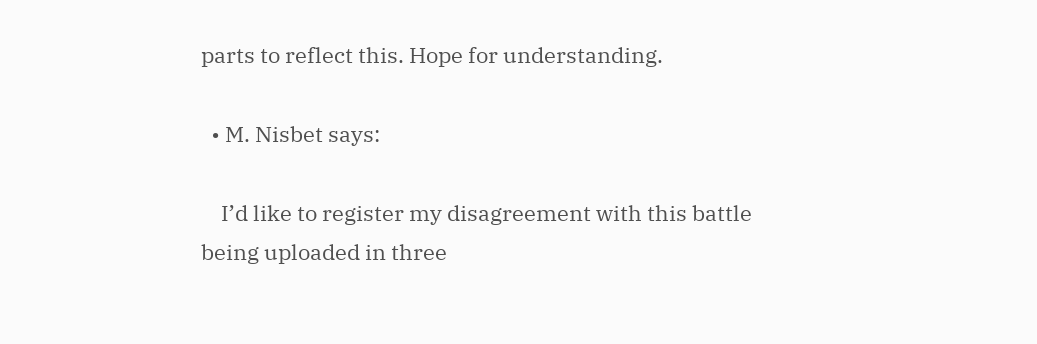parts to reflect this. Hope for understanding.

  • M. Nisbet says:

    I’d like to register my disagreement with this battle being uploaded in three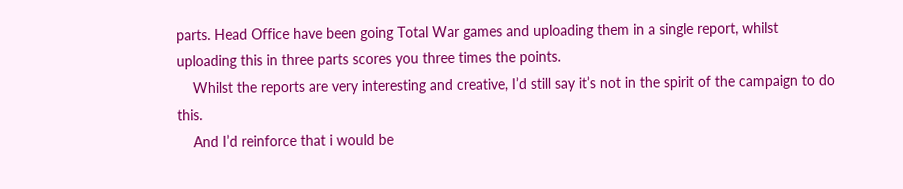parts. Head Office have been going Total War games and uploading them in a single report, whilst uploading this in three parts scores you three times the points.
    Whilst the reports are very interesting and creative, I’d still say it’s not in the spirit of the campaign to do this.
    And I’d reinforce that i would be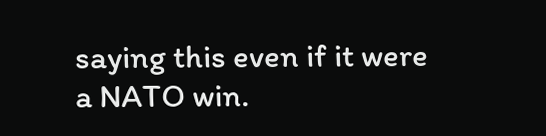saying this even if it were a NATO win.